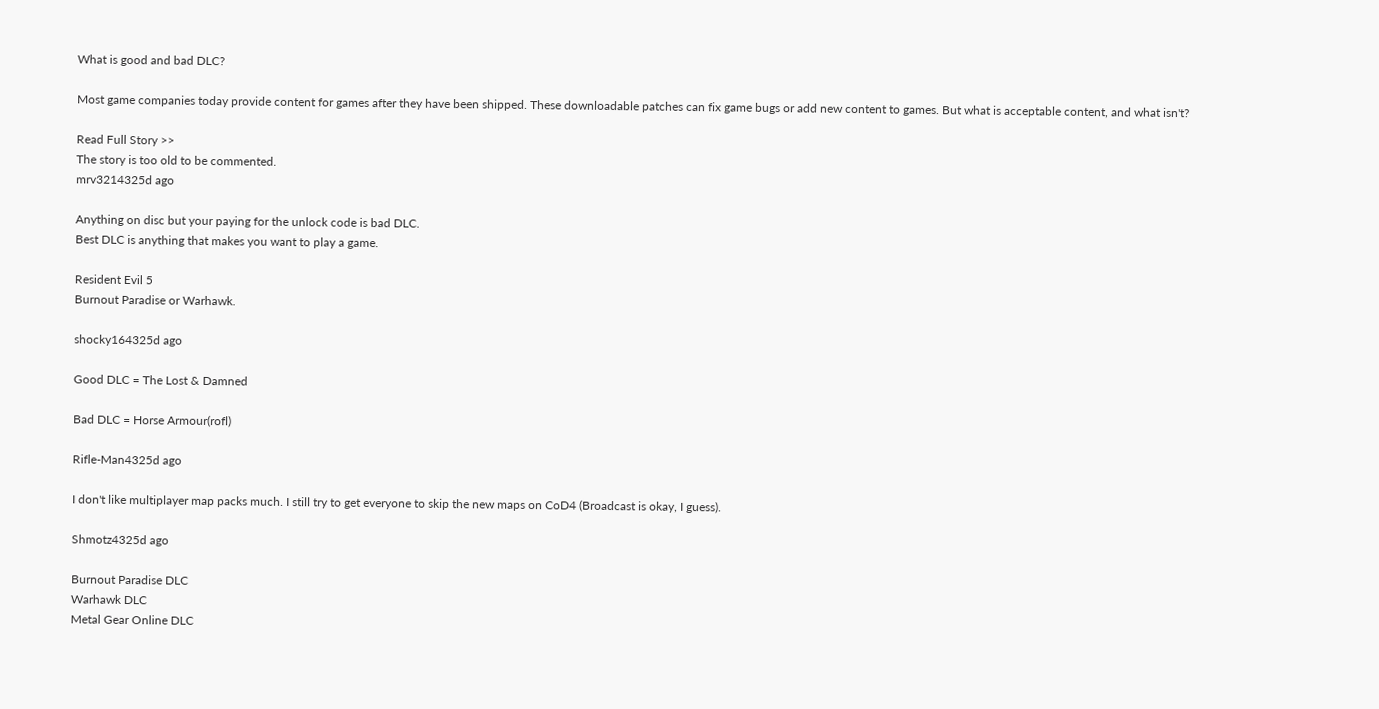What is good and bad DLC?

Most game companies today provide content for games after they have been shipped. These downloadable patches can fix game bugs or add new content to games. But what is acceptable content, and what isn't?

Read Full Story >>
The story is too old to be commented.
mrv3214325d ago

Anything on disc but your paying for the unlock code is bad DLC.
Best DLC is anything that makes you want to play a game.

Resident Evil 5
Burnout Paradise or Warhawk.

shocky164325d ago

Good DLC = The Lost & Damned

Bad DLC = Horse Armour(rofl)

Rifle-Man4325d ago

I don't like multiplayer map packs much. I still try to get everyone to skip the new maps on CoD4 (Broadcast is okay, I guess).

Shmotz4325d ago

Burnout Paradise DLC
Warhawk DLC
Metal Gear Online DLC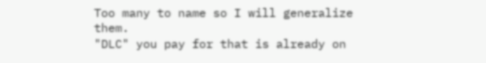Too many to name so I will generalize them.
"DLC" you pay for that is already on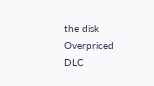the disk
Overpriced DLC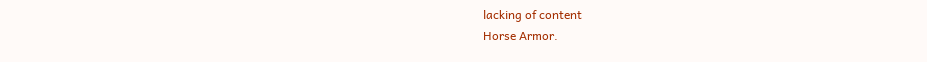lacking of content
Horse Armor.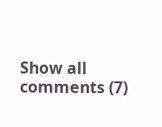Show all comments (7)